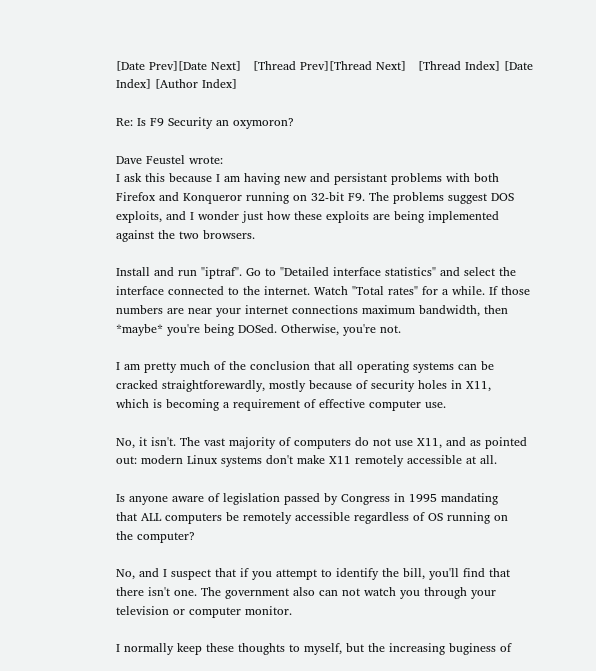[Date Prev][Date Next]   [Thread Prev][Thread Next]   [Thread Index] [Date Index] [Author Index]

Re: Is F9 Security an oxymoron?

Dave Feustel wrote:
I ask this because I am having new and persistant problems with both
Firefox and Konqueror running on 32-bit F9. The problems suggest DOS
exploits, and I wonder just how these exploits are being implemented
against the two browsers.

Install and run "iptraf". Go to "Detailed interface statistics" and select the interface connected to the internet. Watch "Total rates" for a while. If those numbers are near your internet connections maximum bandwidth, then *maybe* you're being DOSed. Otherwise, you're not.

I am pretty much of the conclusion that all operating systems can be
cracked straightforewardly, mostly because of security holes in X11,
which is becoming a requirement of effective computer use.

No, it isn't. The vast majority of computers do not use X11, and as pointed out: modern Linux systems don't make X11 remotely accessible at all.

Is anyone aware of legislation passed by Congress in 1995 mandating
that ALL computers be remotely accessible regardless of OS running on
the computer?

No, and I suspect that if you attempt to identify the bill, you'll find that there isn't one. The government also can not watch you through your television or computer monitor.

I normally keep these thoughts to myself, but the increasing buginess of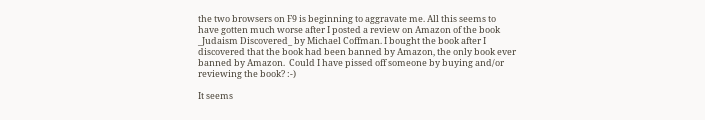the two browsers on F9 is beginning to aggravate me. All this seems to
have gotten much worse after I posted a review on Amazon of the book
_Judaism Discovered_ by Michael Coffman. I bought the book after I
discovered that the book had been banned by Amazon, the only book ever
banned by Amazon.  Could I have pissed off someone by buying and/or
reviewing the book? :-)

It seems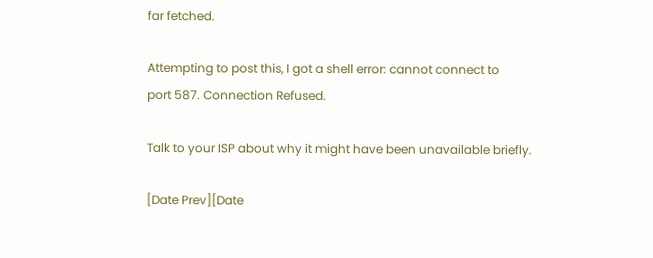far fetched.

Attempting to post this, I got a shell error: cannot connect to
port 587. Connection Refused.

Talk to your ISP about why it might have been unavailable briefly.

[Date Prev][Date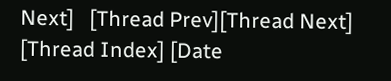Next]   [Thread Prev][Thread Next]   [Thread Index] [Date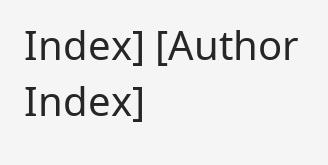Index] [Author Index]